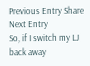Previous Entry Share Next Entry
So, if I switch my LJ back away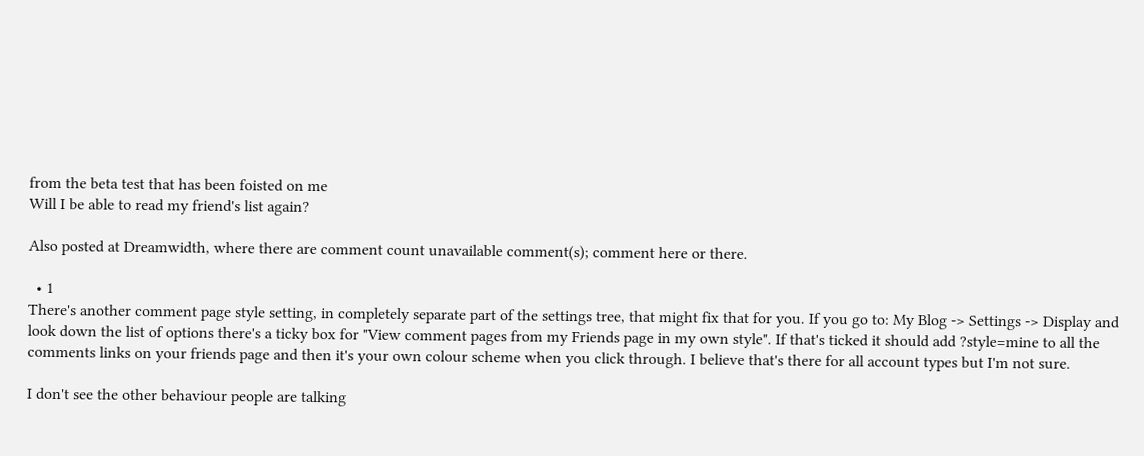from the beta test that has been foisted on me
Will I be able to read my friend's list again?

Also posted at Dreamwidth, where there are comment count unavailable comment(s); comment here or there.

  • 1
There's another comment page style setting, in completely separate part of the settings tree, that might fix that for you. If you go to: My Blog -> Settings -> Display and look down the list of options there's a ticky box for "View comment pages from my Friends page in my own style". If that's ticked it should add ?style=mine to all the comments links on your friends page and then it's your own colour scheme when you click through. I believe that's there for all account types but I'm not sure.

I don't see the other behaviour people are talking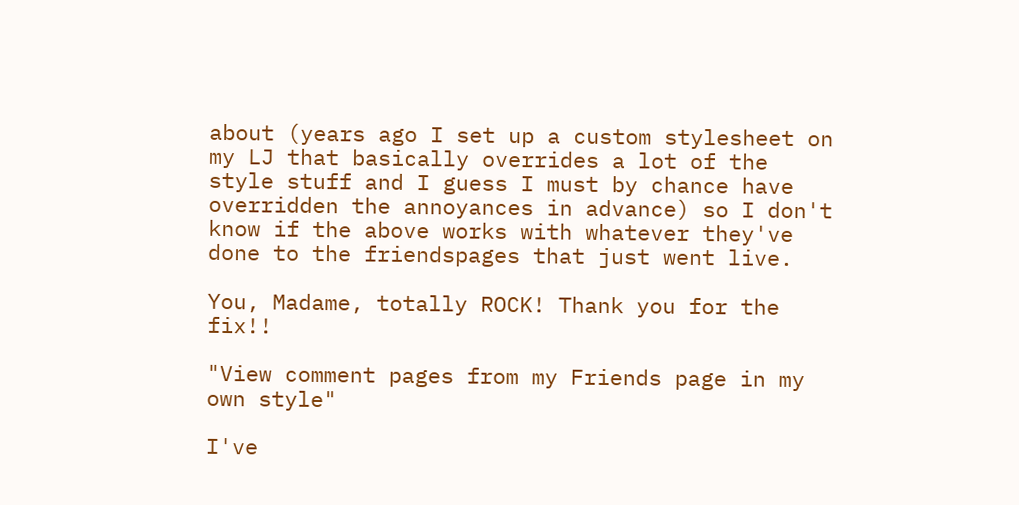about (years ago I set up a custom stylesheet on my LJ that basically overrides a lot of the style stuff and I guess I must by chance have overridden the annoyances in advance) so I don't know if the above works with whatever they've done to the friendspages that just went live.

You, Madame, totally ROCK! Thank you for the fix!!

"View comment pages from my Friends page in my own style"

I've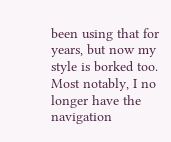been using that for years, but now my style is borked too. Most notably, I no longer have the navigation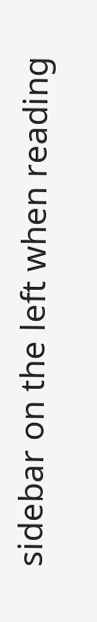sidebar on the left when reading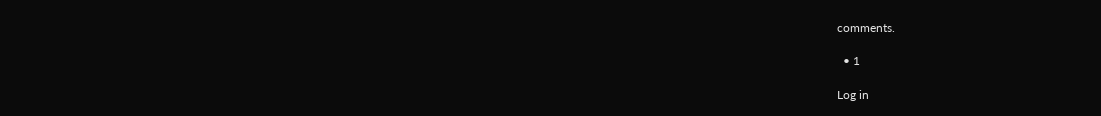comments.

  • 1

Log in